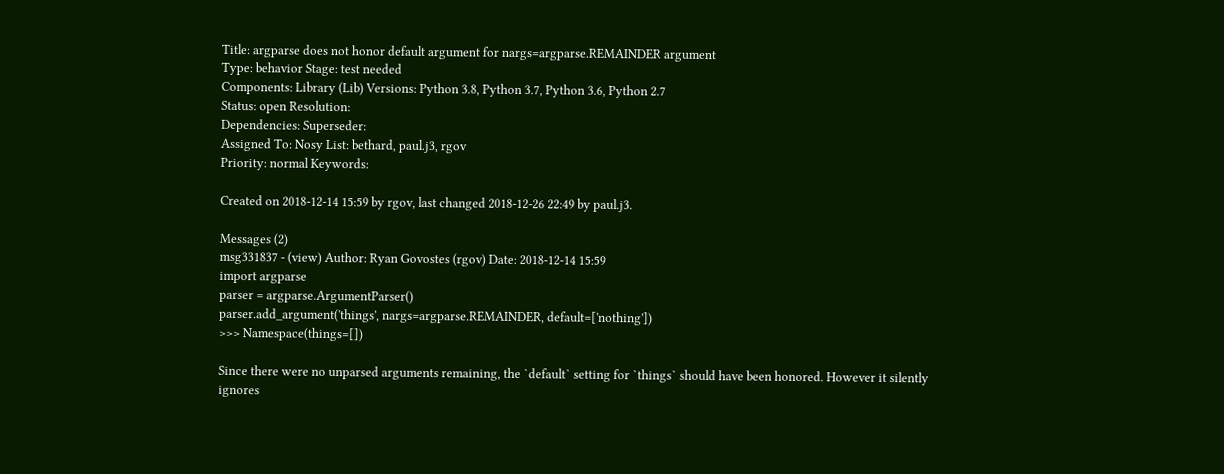Title: argparse does not honor default argument for nargs=argparse.REMAINDER argument
Type: behavior Stage: test needed
Components: Library (Lib) Versions: Python 3.8, Python 3.7, Python 3.6, Python 2.7
Status: open Resolution:
Dependencies: Superseder:
Assigned To: Nosy List: bethard, paul.j3, rgov
Priority: normal Keywords:

Created on 2018-12-14 15:59 by rgov, last changed 2018-12-26 22:49 by paul.j3.

Messages (2)
msg331837 - (view) Author: Ryan Govostes (rgov) Date: 2018-12-14 15:59
import argparse
parser = argparse.ArgumentParser()
parser.add_argument('things', nargs=argparse.REMAINDER, default=['nothing'])
>>> Namespace(things=[])

Since there were no unparsed arguments remaining, the `default` setting for `things` should have been honored. However it silently ignores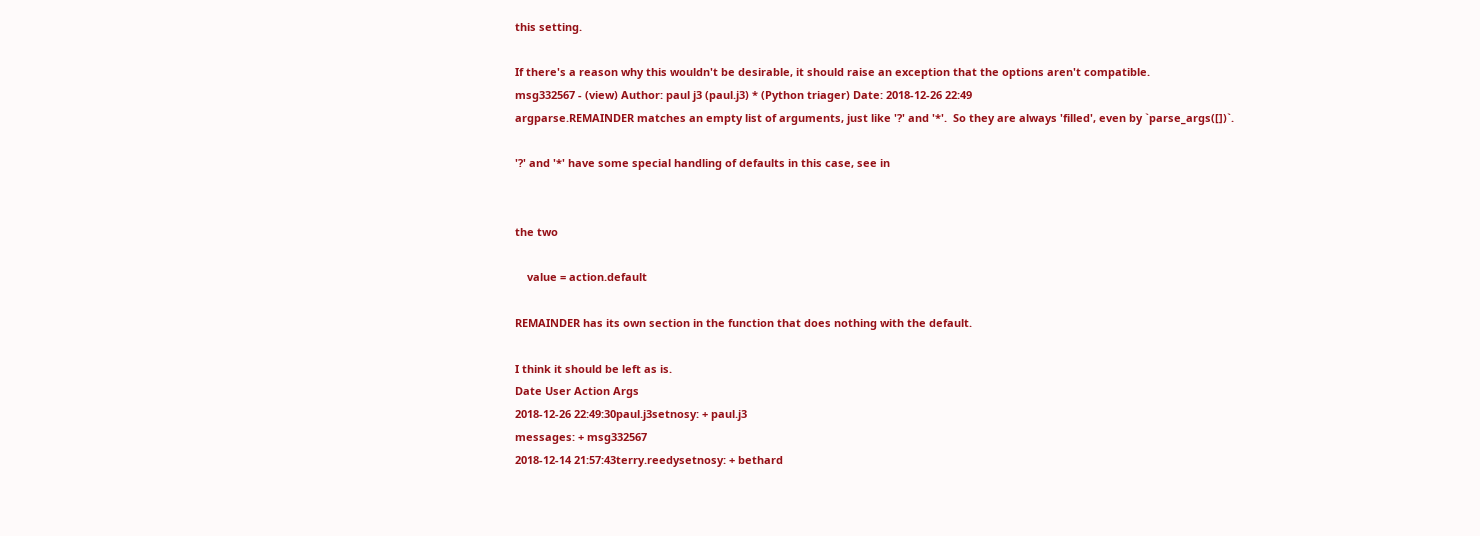this setting.

If there's a reason why this wouldn't be desirable, it should raise an exception that the options aren't compatible.
msg332567 - (view) Author: paul j3 (paul.j3) * (Python triager) Date: 2018-12-26 22:49
argparse.REMAINDER matches an empty list of arguments, just like '?' and '*'.  So they are always 'filled', even by `parse_args([])`.

'?' and '*' have some special handling of defaults in this case, see in


the two

    value = action.default

REMAINDER has its own section in the function that does nothing with the default.

I think it should be left as is.
Date User Action Args
2018-12-26 22:49:30paul.j3setnosy: + paul.j3
messages: + msg332567
2018-12-14 21:57:43terry.reedysetnosy: + bethard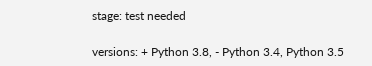stage: test needed

versions: + Python 3.8, - Python 3.4, Python 3.5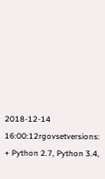2018-12-14 16:00:12rgovsetversions: + Python 2.7, Python 3.4,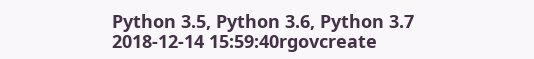Python 3.5, Python 3.6, Python 3.7
2018-12-14 15:59:40rgovcreate